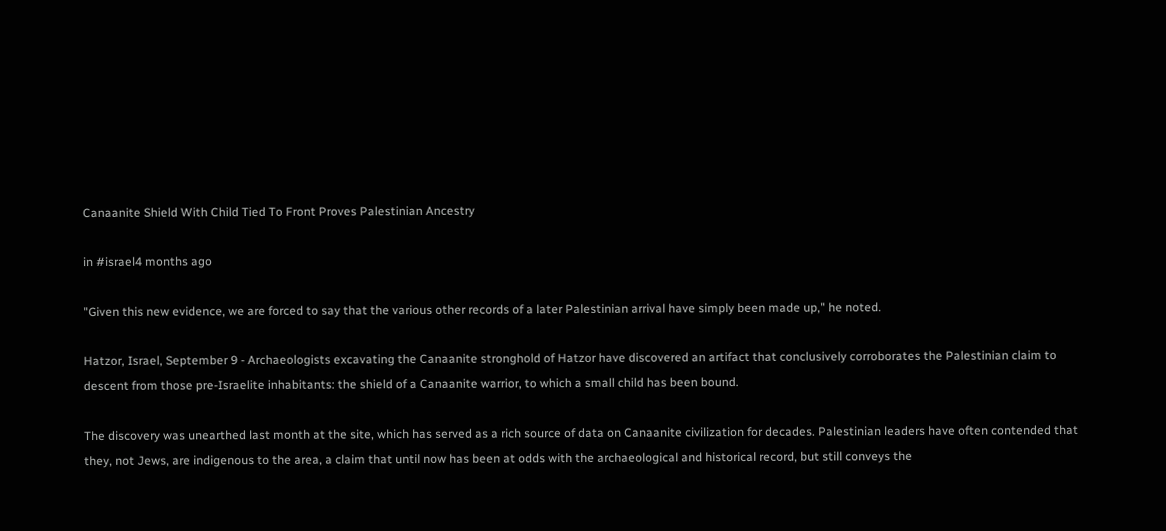Canaanite Shield With Child Tied To Front Proves Palestinian Ancestry

in #israel4 months ago

"Given this new evidence, we are forced to say that the various other records of a later Palestinian arrival have simply been made up," he noted.

Hatzor, Israel, September 9 - Archaeologists excavating the Canaanite stronghold of Hatzor have discovered an artifact that conclusively corroborates the Palestinian claim to descent from those pre-Israelite inhabitants: the shield of a Canaanite warrior, to which a small child has been bound.

The discovery was unearthed last month at the site, which has served as a rich source of data on Canaanite civilization for decades. Palestinian leaders have often contended that they, not Jews, are indigenous to the area, a claim that until now has been at odds with the archaeological and historical record, but still conveys the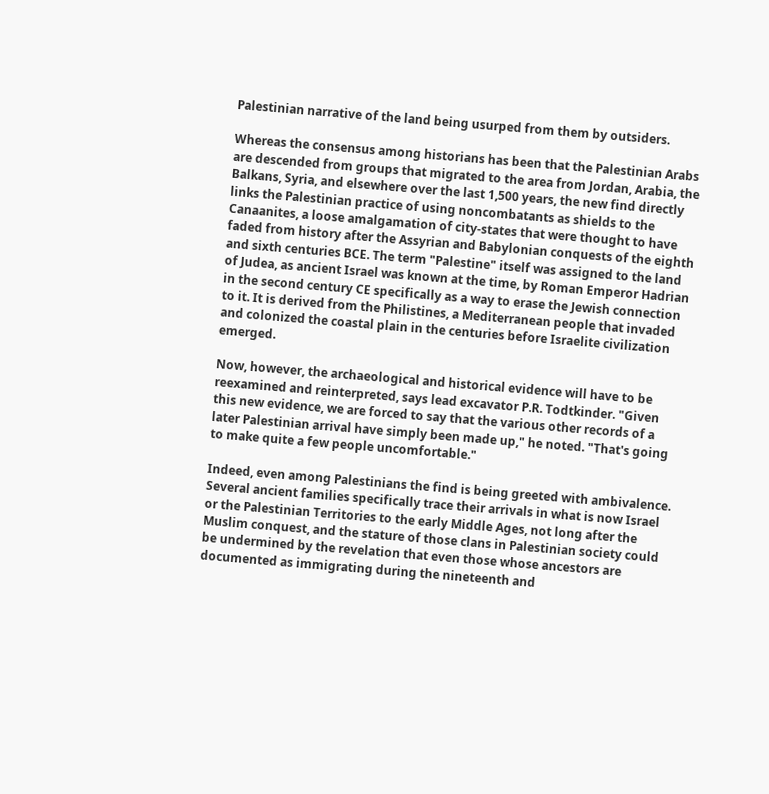Palestinian narrative of the land being usurped from them by outsiders.

Whereas the consensus among historians has been that the Palestinian Arabs are descended from groups that migrated to the area from Jordan, Arabia, the Balkans, Syria, and elsewhere over the last 1,500 years, the new find directly links the Palestinian practice of using noncombatants as shields to the Canaanites, a loose amalgamation of city-states that were thought to have faded from history after the Assyrian and Babylonian conquests of the eighth and sixth centuries BCE. The term "Palestine" itself was assigned to the land of Judea, as ancient Israel was known at the time, by Roman Emperor Hadrian in the second century CE specifically as a way to erase the Jewish connection to it. It is derived from the Philistines, a Mediterranean people that invaded and colonized the coastal plain in the centuries before Israelite civilization emerged.

Now, however, the archaeological and historical evidence will have to be reexamined and reinterpreted, says lead excavator P.R. Todtkinder. "Given this new evidence, we are forced to say that the various other records of a later Palestinian arrival have simply been made up," he noted. "That's going to make quite a few people uncomfortable."

Indeed, even among Palestinians the find is being greeted with ambivalence. Several ancient families specifically trace their arrivals in what is now Israel or the Palestinian Territories to the early Middle Ages, not long after the Muslim conquest, and the stature of those clans in Palestinian society could be undermined by the revelation that even those whose ancestors are documented as immigrating during the nineteenth and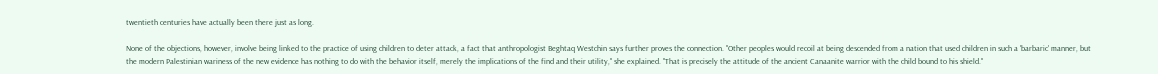twentieth centuries have actually been there just as long.

None of the objections, however, involve being linked to the practice of using children to deter attack, a fact that anthropologist Beghtaq Westchin says further proves the connection. "Other peoples would recoil at being descended from a nation that used children in such a 'barbaric' manner, but the modern Palestinian wariness of the new evidence has nothing to do with the behavior itself, merely the implications of the find and their utility," she explained. "That is precisely the attitude of the ancient Canaanite warrior with the child bound to his shield."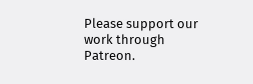Please support our work through Patreon.